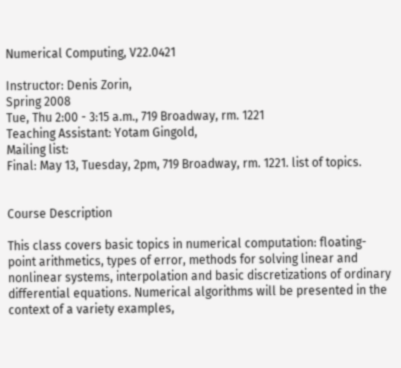Numerical Computing, V22.0421

Instructor: Denis Zorin,
Spring 2008
Tue, Thu 2:00 - 3:15 a.m., 719 Broadway, rm. 1221
Teaching Assistant: Yotam Gingold,
Mailing list:
Final: May 13, Tuesday, 2pm, 719 Broadway, rm. 1221. list of topics.


Course Description

This class covers basic topics in numerical computation: floating-point arithmetics, types of error, methods for solving linear and nonlinear systems, interpolation and basic discretizations of ordinary differential equations. Numerical algorithms will be presented in the context of a variety examples,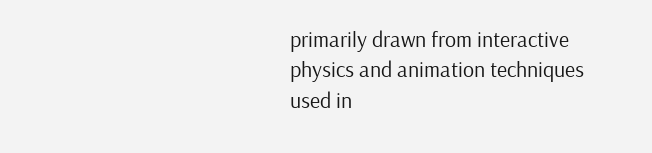primarily drawn from interactive physics and animation techniques used in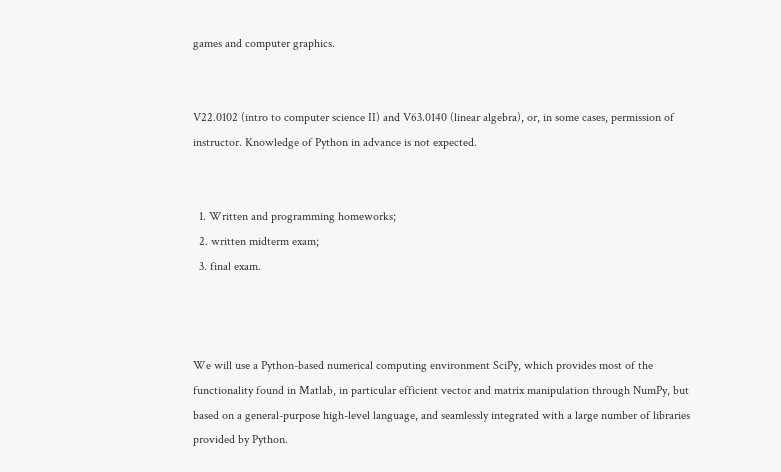games and computer graphics.


V22.0102 (intro to computer science II) and V63.0140 (linear algebra), or, in some cases, permission of instructor. Knowledge of Python in advance is not expected.


  1. Written and programming homeworks;
  2. written midterm exam;
  3. final exam.



We will use a Python-based numerical computing environment SciPy, which provides most of the functionality found in Matlab, in particular efficient vector and matrix manipulation through NumPy, but based on a general-purpose high-level language, and seamlessly integrated with a large number of libraries provided by Python.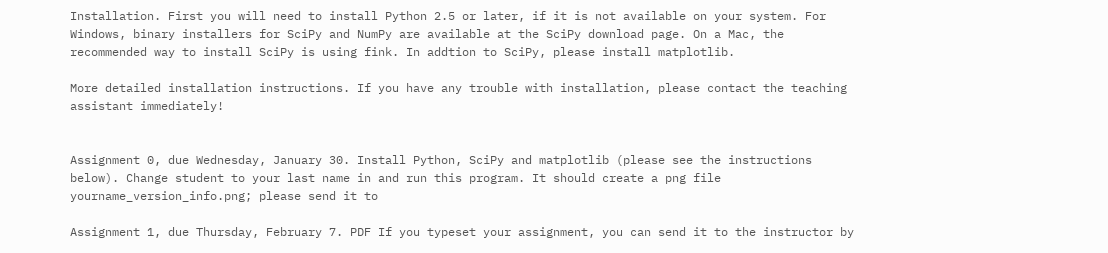Installation. First you will need to install Python 2.5 or later, if it is not available on your system. For Windows, binary installers for SciPy and NumPy are available at the SciPy download page. On a Mac, the recommended way to install SciPy is using fink. In addtion to SciPy, please install matplotlib.

More detailed installation instructions. If you have any trouble with installation, please contact the teaching assistant immediately!


Assignment 0, due Wednesday, January 30. Install Python, SciPy and matplotlib (please see the instructions below). Change student to your last name in and run this program. It should create a png file yourname_version_info.png; please send it to

Assignment 1, due Thursday, February 7. PDF If you typeset your assignment, you can send it to the instructor by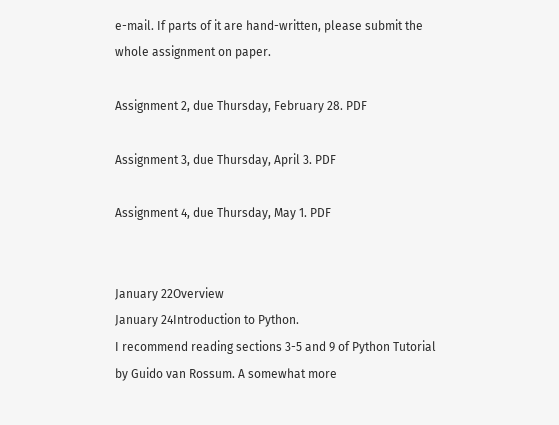e-mail. If parts of it are hand-written, please submit the whole assignment on paper.

Assignment 2, due Thursday, February 28. PDF

Assignment 3, due Thursday, April 3. PDF

Assignment 4, due Thursday, May 1. PDF


January 22Overview
January 24Introduction to Python.
I recommend reading sections 3-5 and 9 of Python Tutorial by Guido van Rossum. A somewhat more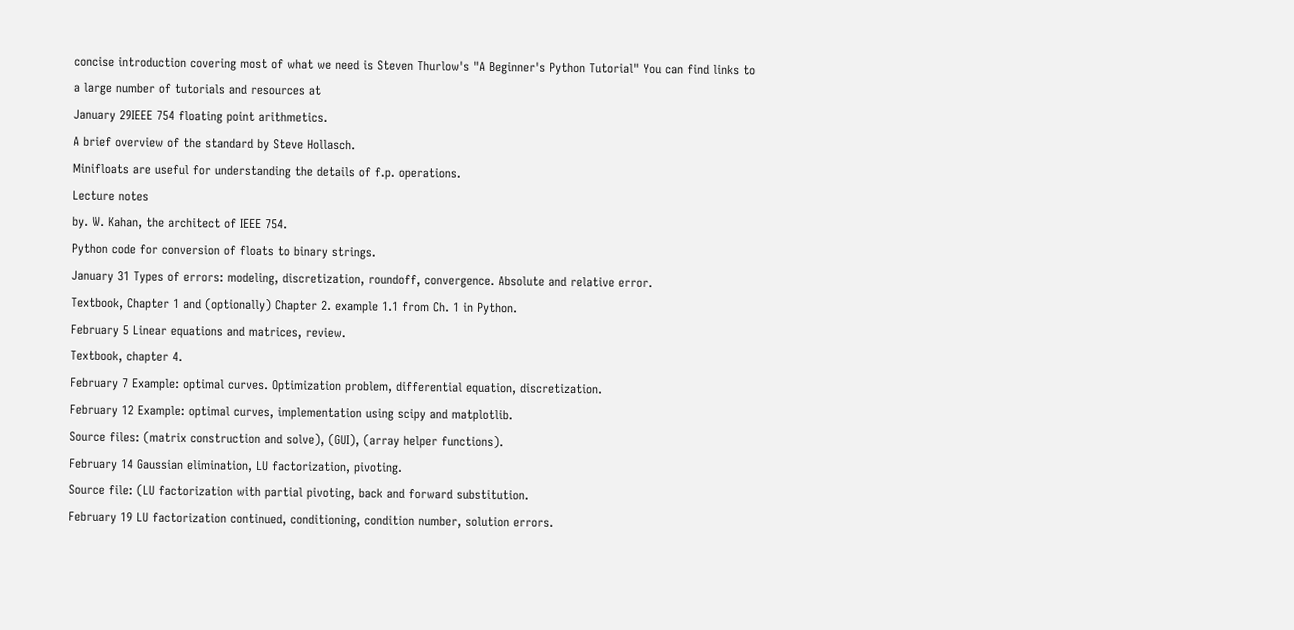concise introduction covering most of what we need is Steven Thurlow's "A Beginner's Python Tutorial" You can find links to a large number of tutorials and resources at
January 29IEEE 754 floating point arithmetics.
A brief overview of the standard by Steve Hollasch.
Minifloats are useful for understanding the details of f.p. operations.
Lecture notes
by. W. Kahan, the architect of IEEE 754.
Python code for conversion of floats to binary strings.
January 31 Types of errors: modeling, discretization, roundoff, convergence. Absolute and relative error.
Textbook, Chapter 1 and (optionally) Chapter 2. example 1.1 from Ch. 1 in Python.
February 5 Linear equations and matrices, review.
Textbook, chapter 4.
February 7 Example: optimal curves. Optimization problem, differential equation, discretization.
February 12 Example: optimal curves, implementation using scipy and matplotlib.
Source files: (matrix construction and solve), (GUI), (array helper functions).
February 14 Gaussian elimination, LU factorization, pivoting.
Source file: (LU factorization with partial pivoting, back and forward substitution.
February 19 LU factorization continued, conditioning, condition number, solution errors.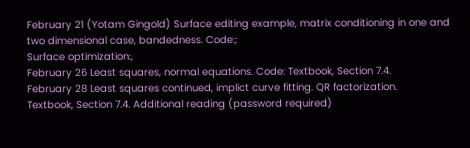February 21 (Yotam Gingold) Surface editing example, matrix conditioning in one and two dimensional case, bandedness. Code:;
Surface optimization:,
February 26 Least squares, normal equations. Code: Textbook, Section 7.4.
February 28 Least squares continued, implict curve fitting. QR factorization.
Textbook, Section 7.4. Additional reading (password required)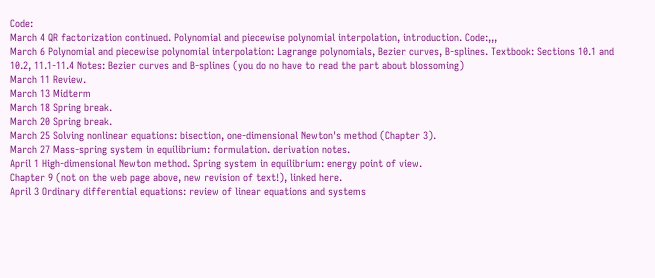Code:
March 4 QR factorization continued. Polynomial and piecewise polynomial interpolation, introduction. Code:,,,
March 6 Polynomial and piecewise polynomial interpolation: Lagrange polynomials, Bezier curves, B-splines. Textbook: Sections 10.1 and 10.2, 11.1-11.4 Notes: Bezier curves and B-splines (you do no have to read the part about blossoming)
March 11 Review.
March 13 Midterm
March 18 Spring break.
March 20 Spring break.
March 25 Solving nonlinear equations: bisection, one-dimensional Newton's method (Chapter 3).
March 27 Mass-spring system in equilibrium: formulation. derivation notes.
April 1 High-dimensional Newton method. Spring system in equilibrium: energy point of view.
Chapter 9 (not on the web page above, new revision of text!), linked here.
April 3 Ordinary differential equations: review of linear equations and systems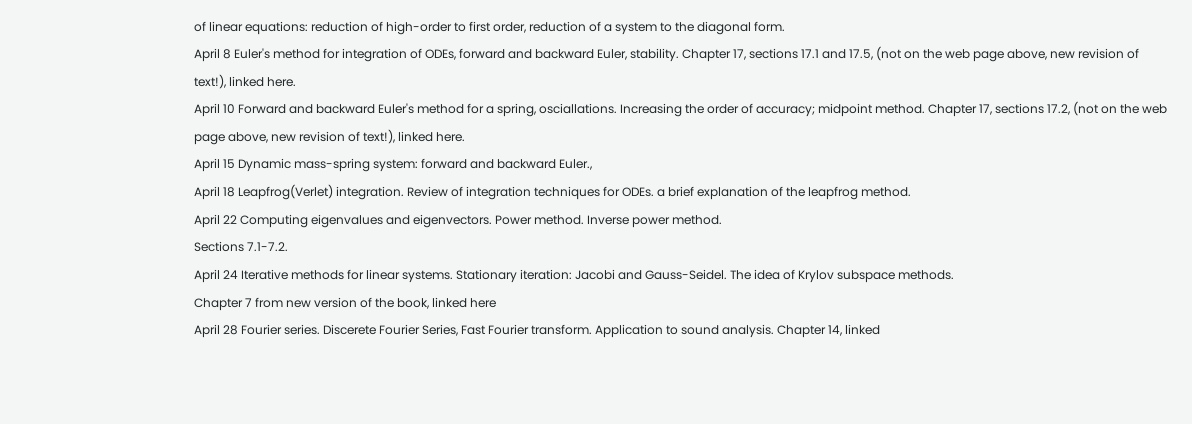of linear equations: reduction of high-order to first order, reduction of a system to the diagonal form.
April 8 Euler's method for integration of ODEs, forward and backward Euler, stability. Chapter 17, sections 17.1 and 17.5, (not on the web page above, new revision of text!), linked here.
April 10 Forward and backward Euler's method for a spring, osciallations. Increasing the order of accuracy; midpoint method. Chapter 17, sections 17.2, (not on the web page above, new revision of text!), linked here.
April 15 Dynamic mass-spring system: forward and backward Euler.,
April 18 Leapfrog(Verlet) integration. Review of integration techniques for ODEs. a brief explanation of the leapfrog method.
April 22 Computing eigenvalues and eigenvectors. Power method. Inverse power method.
Sections 7.1-7.2.
April 24 Iterative methods for linear systems. Stationary iteration: Jacobi and Gauss-Seidel. The idea of Krylov subspace methods.
Chapter 7 from new version of the book, linked here
April 28 Fourier series. Discerete Fourier Series, Fast Fourier transform. Application to sound analysis. Chapter 14, linked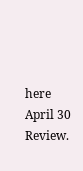here
April 30 Review.